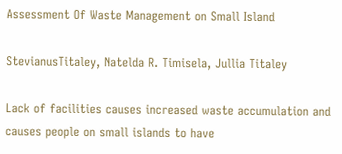Assessment Of Waste Management on Small Island

StevianusTitaley, Natelda R. Timisela, Jullia Titaley

Lack of facilities causes increased waste accumulation and causes people on small islands to have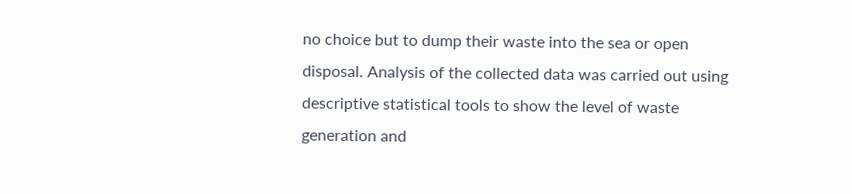no choice but to dump their waste into the sea or open disposal. Analysis of the collected data was carried out using descriptive statistical tools to show the level of waste generation and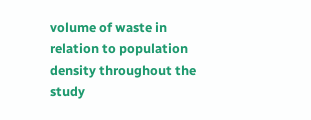volume of waste in relation to population density throughout the study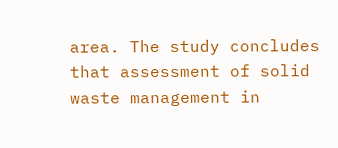area. The study concludes that assessment of solid waste management in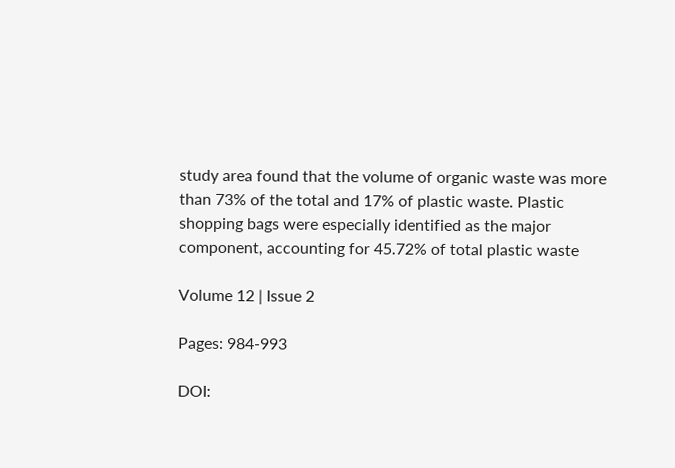study area found that the volume of organic waste was more than 73% of the total and 17% of plastic waste. Plastic shopping bags were especially identified as the major component, accounting for 45.72% of total plastic waste

Volume 12 | Issue 2

Pages: 984-993

DOI: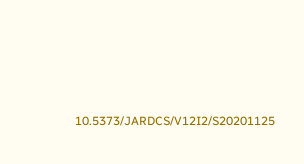10.5373/JARDCS/V12I2/S20201125